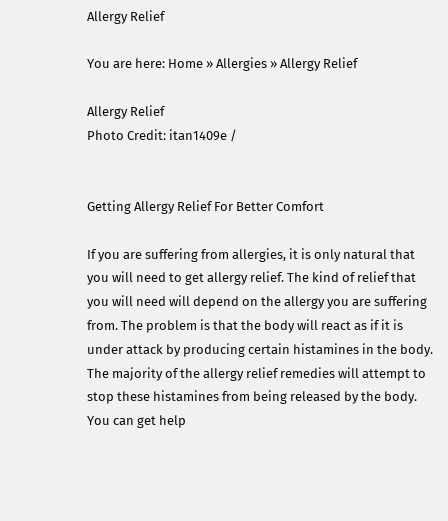Allergy Relief

You are here: Home » Allergies » Allergy Relief

Allergy Relief
Photo Credit: itan1409e /


Getting Allergy Relief For Better Comfort

If you are suffering from allergies, it is only natural that you will need to get allergy relief. The kind of relief that you will need will depend on the allergy you are suffering from. The problem is that the body will react as if it is under attack by producing certain histamines in the body.
The majority of the allergy relief remedies will attempt to stop these histamines from being released by the body. You can get help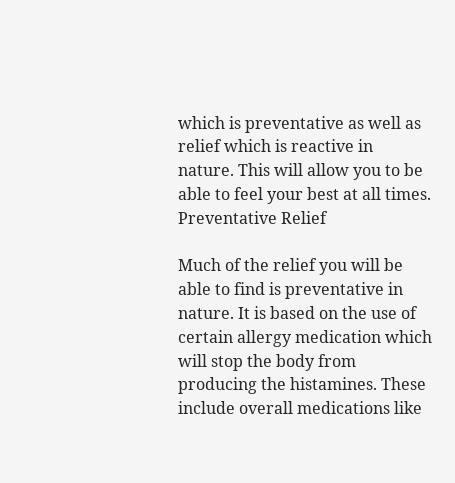which is preventative as well as relief which is reactive in nature. This will allow you to be able to feel your best at all times.
Preventative Relief

Much of the relief you will be able to find is preventative in nature. It is based on the use of certain allergy medication which will stop the body from producing the histamines. These include overall medications like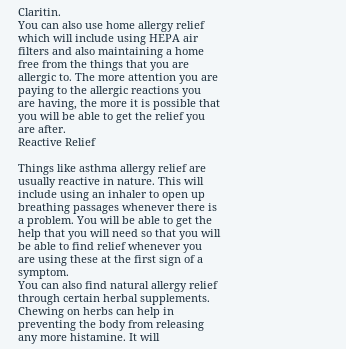Claritin.
You can also use home allergy relief which will include using HEPA air filters and also maintaining a home free from the things that you are allergic to. The more attention you are paying to the allergic reactions you are having, the more it is possible that you will be able to get the relief you are after.
Reactive Relief

Things like asthma allergy relief are usually reactive in nature. This will include using an inhaler to open up breathing passages whenever there is a problem. You will be able to get the help that you will need so that you will be able to find relief whenever you are using these at the first sign of a symptom.
You can also find natural allergy relief through certain herbal supplements. Chewing on herbs can help in preventing the body from releasing any more histamine. It will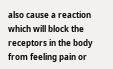also cause a reaction which will block the receptors in the body from feeling pain or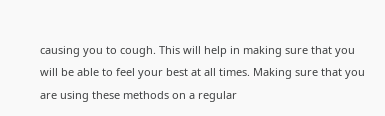causing you to cough. This will help in making sure that you will be able to feel your best at all times. Making sure that you are using these methods on a regular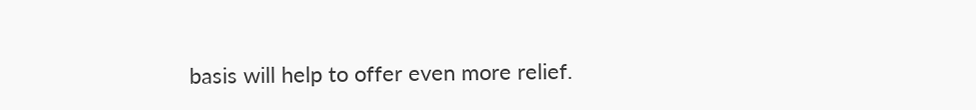basis will help to offer even more relief.